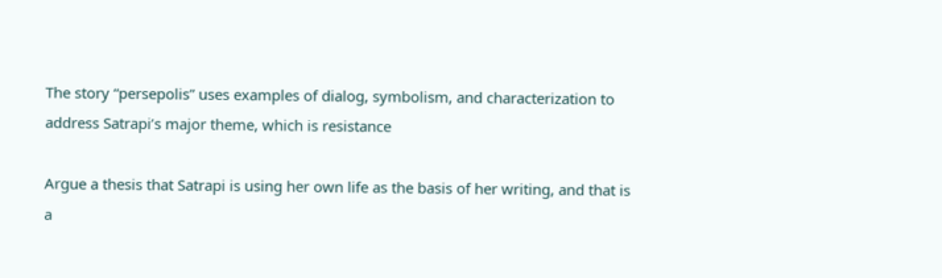The story “persepolis” uses examples of dialog, symbolism, and characterization to address Satrapi’s major theme, which is resistance

Argue a thesis that Satrapi is using her own life as the basis of her writing, and that is a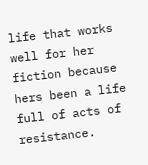life that works well for her fiction because hers been a life full of acts of resistance.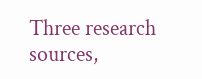Three research sources,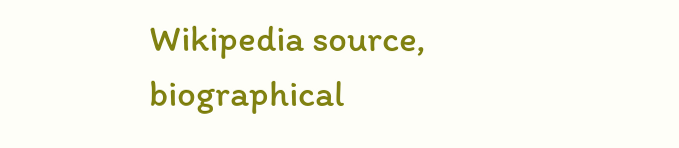Wikipedia source, biographical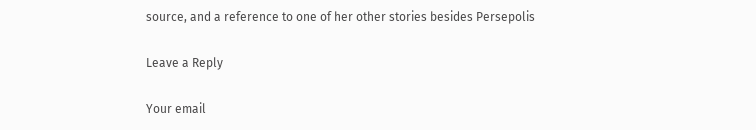source, and a reference to one of her other stories besides Persepolis

Leave a Reply

Your email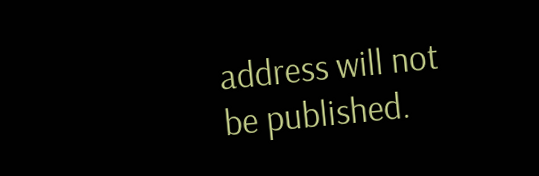address will not be published.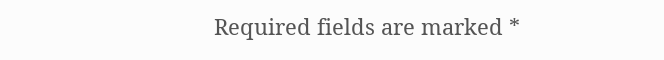Required fields are marked *